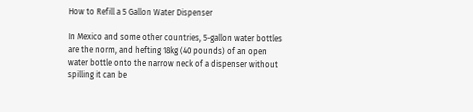How to Refill a 5 Gallon Water Dispenser

In Mexico and some other countries, 5-gallon water bottles are the norm, and hefting 18kg (40 pounds) of an open water bottle onto the narrow neck of a dispenser without spilling it can be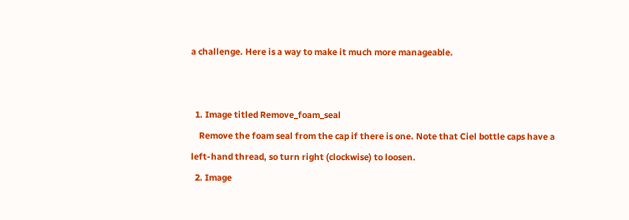a challenge. Here is a way to make it much more manageable.


  1. Image titled Remove_foam_seal
    Remove the foam seal from the cap if there is one. Note that Ciel bottle caps have a left-hand thread, so turn right (clockwise) to loosen.
  2. Image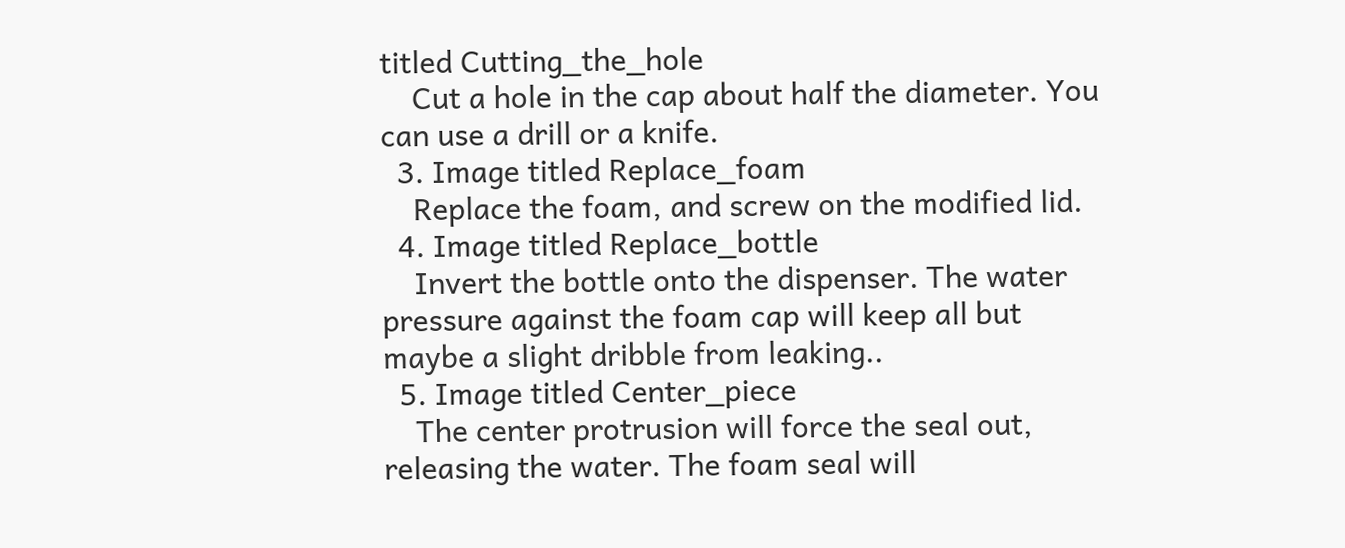titled Cutting_the_hole
    Cut a hole in the cap about half the diameter. You can use a drill or a knife.
  3. Image titled Replace_foam
    Replace the foam, and screw on the modified lid.
  4. Image titled Replace_bottle
    Invert the bottle onto the dispenser. The water pressure against the foam cap will keep all but maybe a slight dribble from leaking..
  5. Image titled Center_piece
    The center protrusion will force the seal out, releasing the water. The foam seal will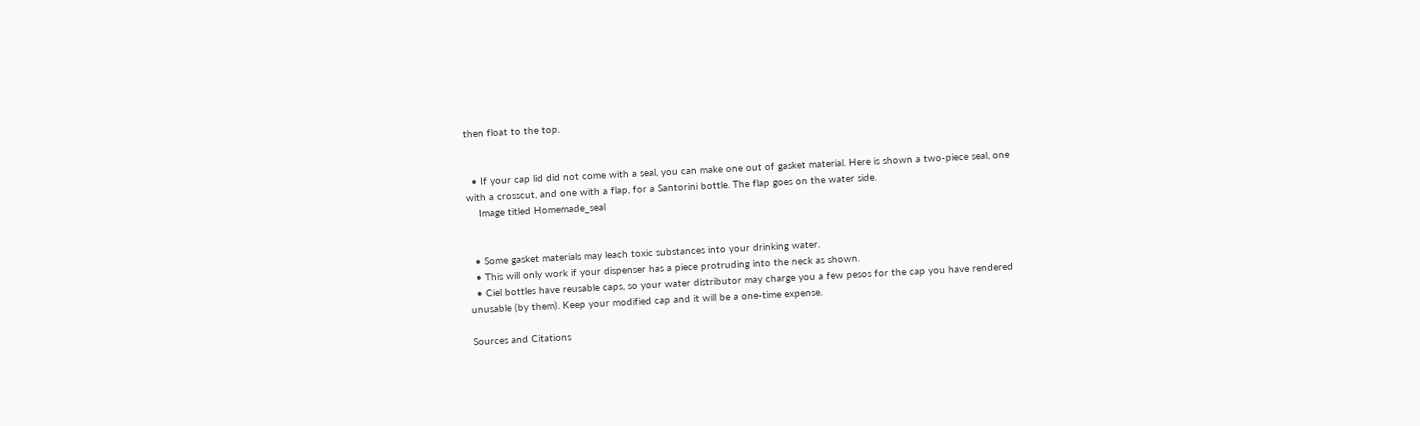then float to the top.


  • If your cap lid did not come with a seal, you can make one out of gasket material. Here is shown a two-piece seal, one with a crosscut, and one with a flap, for a Santorini bottle. The flap goes on the water side.
    Image titled Homemade_seal


  • Some gasket materials may leach toxic substances into your drinking water.
  • This will only work if your dispenser has a piece protruding into the neck as shown.
  • Ciel bottles have reusable caps, so your water distributor may charge you a few pesos for the cap you have rendered unusable (by them). Keep your modified cap and it will be a one-time expense.

Sources and Citations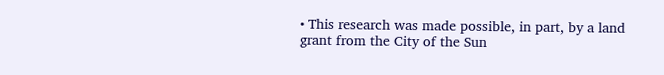• This research was made possible, in part, by a land grant from the City of the Sun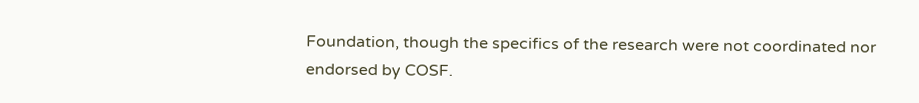Foundation, though the specifics of the research were not coordinated nor endorsed by COSF.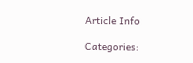Article Info

Categories: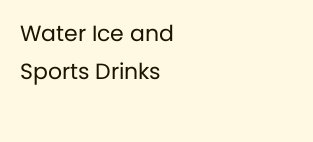Water Ice and Sports Drinks